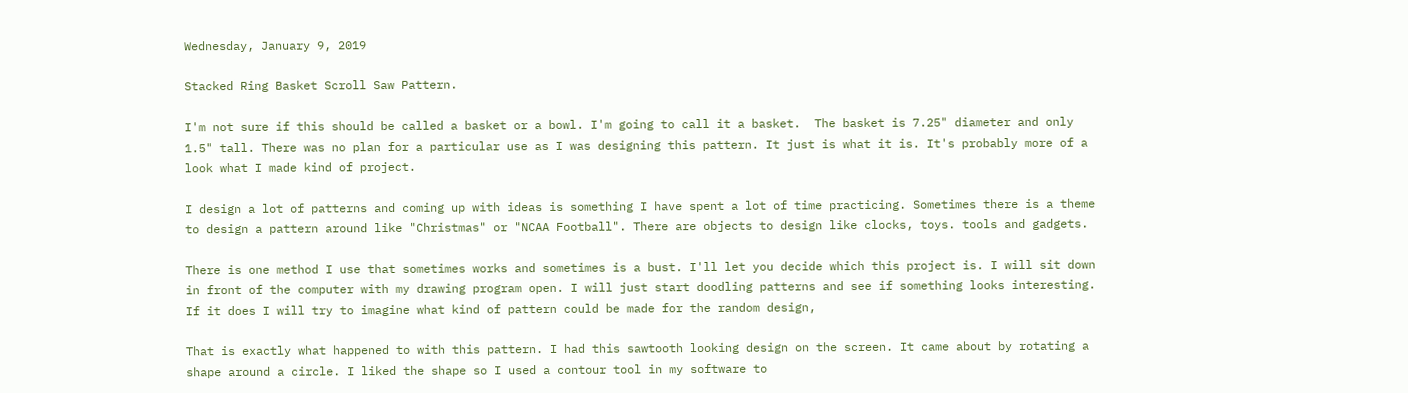Wednesday, January 9, 2019

Stacked Ring Basket Scroll Saw Pattern.

I'm not sure if this should be called a basket or a bowl. I'm going to call it a basket.  The basket is 7.25" diameter and only 1.5" tall. There was no plan for a particular use as I was designing this pattern. It just is what it is. It's probably more of a look what I made kind of project.

I design a lot of patterns and coming up with ideas is something I have spent a lot of time practicing. Sometimes there is a theme to design a pattern around like "Christmas" or "NCAA Football". There are objects to design like clocks, toys. tools and gadgets.

There is one method I use that sometimes works and sometimes is a bust. I'll let you decide which this project is. I will sit down in front of the computer with my drawing program open. I will just start doodling patterns and see if something looks interesting. If it does I will try to imagine what kind of pattern could be made for the random design,

That is exactly what happened to with this pattern. I had this sawtooth looking design on the screen. It came about by rotating a shape around a circle. I liked the shape so I used a contour tool in my software to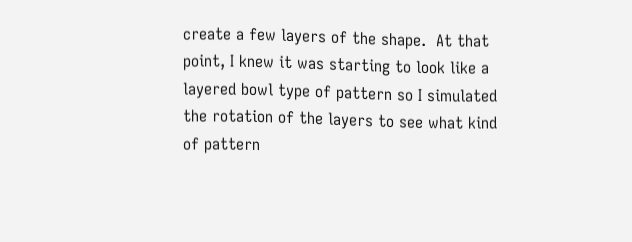create a few layers of the shape.  At that point, I knew it was starting to look like a layered bowl type of pattern so I simulated the rotation of the layers to see what kind of pattern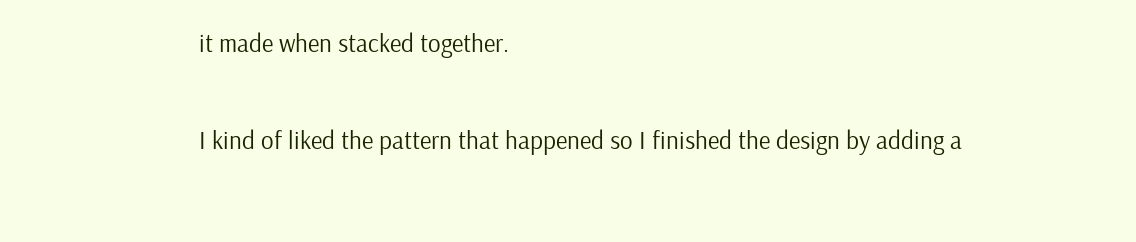it made when stacked together.

I kind of liked the pattern that happened so I finished the design by adding a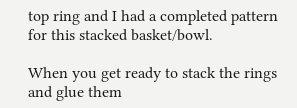top ring and I had a completed pattern for this stacked basket/bowl.

When you get ready to stack the rings and glue them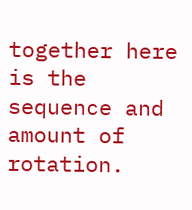together here is the sequence and amount of rotation.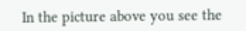In the picture above you see the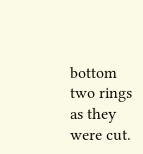bottom two rings as they were cut.